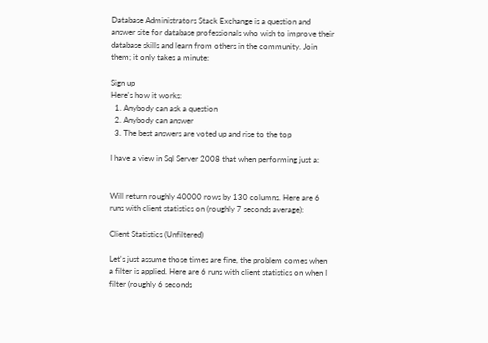Database Administrators Stack Exchange is a question and answer site for database professionals who wish to improve their database skills and learn from others in the community. Join them; it only takes a minute:

Sign up
Here's how it works:
  1. Anybody can ask a question
  2. Anybody can answer
  3. The best answers are voted up and rise to the top

I have a view in Sql Server 2008 that when performing just a:


Will return roughly 40000 rows by 130 columns. Here are 6 runs with client statistics on (roughly 7 seconds average):

Client Statistics (Unfiltered)

Let's just assume those times are fine, the problem comes when a filter is applied. Here are 6 runs with client statistics on when I filter (roughly 6 seconds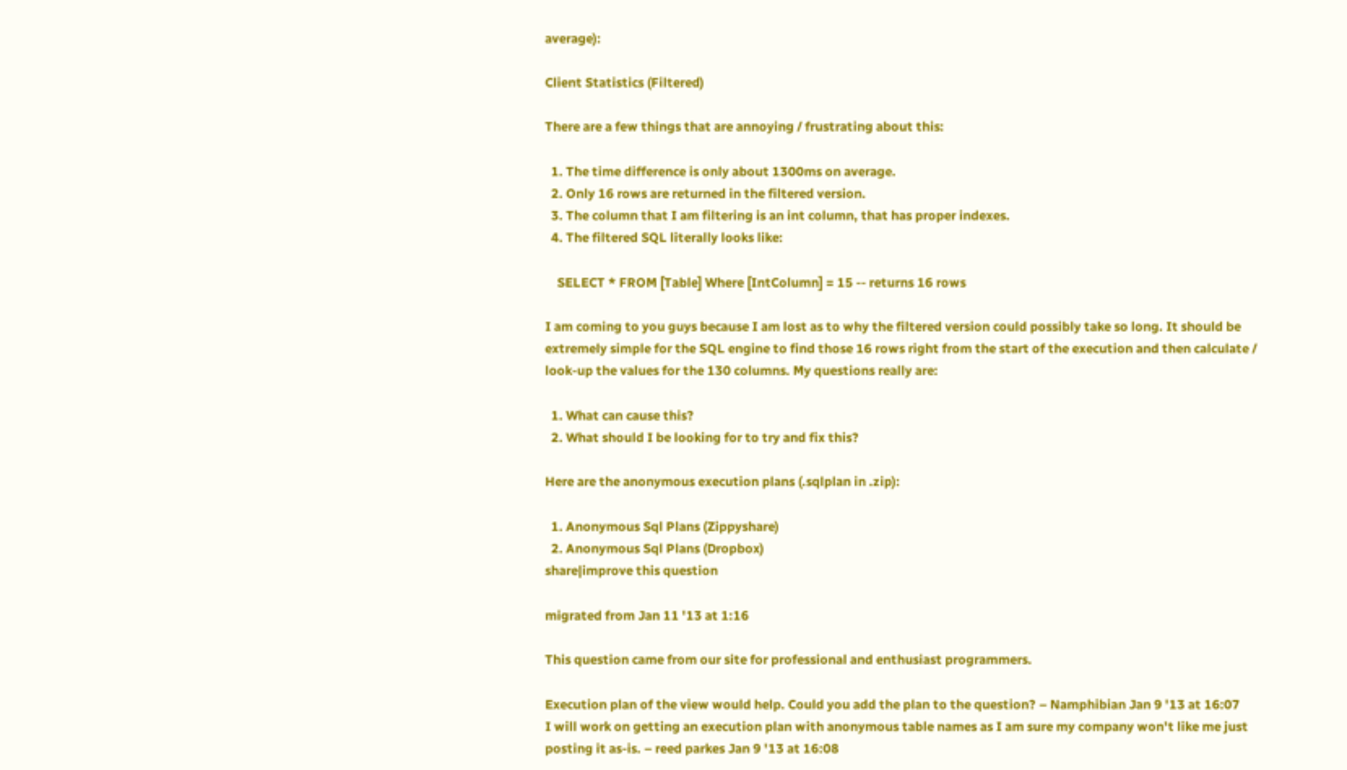average):

Client Statistics (Filtered)

There are a few things that are annoying / frustrating about this:

  1. The time difference is only about 1300ms on average.
  2. Only 16 rows are returned in the filtered version.
  3. The column that I am filtering is an int column, that has proper indexes.
  4. The filtered SQL literally looks like:

    SELECT * FROM [Table] Where [IntColumn] = 15 -- returns 16 rows

I am coming to you guys because I am lost as to why the filtered version could possibly take so long. It should be extremely simple for the SQL engine to find those 16 rows right from the start of the execution and then calculate / look-up the values for the 130 columns. My questions really are:

  1. What can cause this?
  2. What should I be looking for to try and fix this?

Here are the anonymous execution plans (.sqlplan in .zip):

  1. Anonymous Sql Plans (Zippyshare)
  2. Anonymous Sql Plans (Dropbox)
share|improve this question

migrated from Jan 11 '13 at 1:16

This question came from our site for professional and enthusiast programmers.

Execution plan of the view would help. Could you add the plan to the question? – Namphibian Jan 9 '13 at 16:07
I will work on getting an execution plan with anonymous table names as I am sure my company won't like me just posting it as-is. – reed parkes Jan 9 '13 at 16:08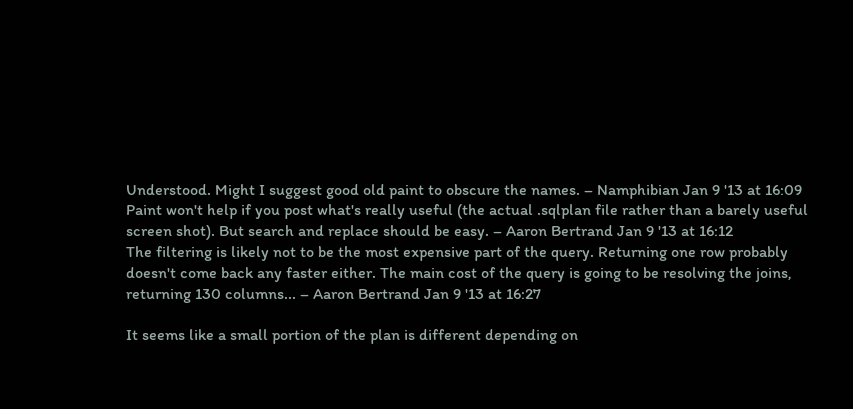Understood. Might I suggest good old paint to obscure the names. – Namphibian Jan 9 '13 at 16:09
Paint won't help if you post what's really useful (the actual .sqlplan file rather than a barely useful screen shot). But search and replace should be easy. – Aaron Bertrand Jan 9 '13 at 16:12
The filtering is likely not to be the most expensive part of the query. Returning one row probably doesn't come back any faster either. The main cost of the query is going to be resolving the joins, returning 130 columns... – Aaron Bertrand Jan 9 '13 at 16:27

It seems like a small portion of the plan is different depending on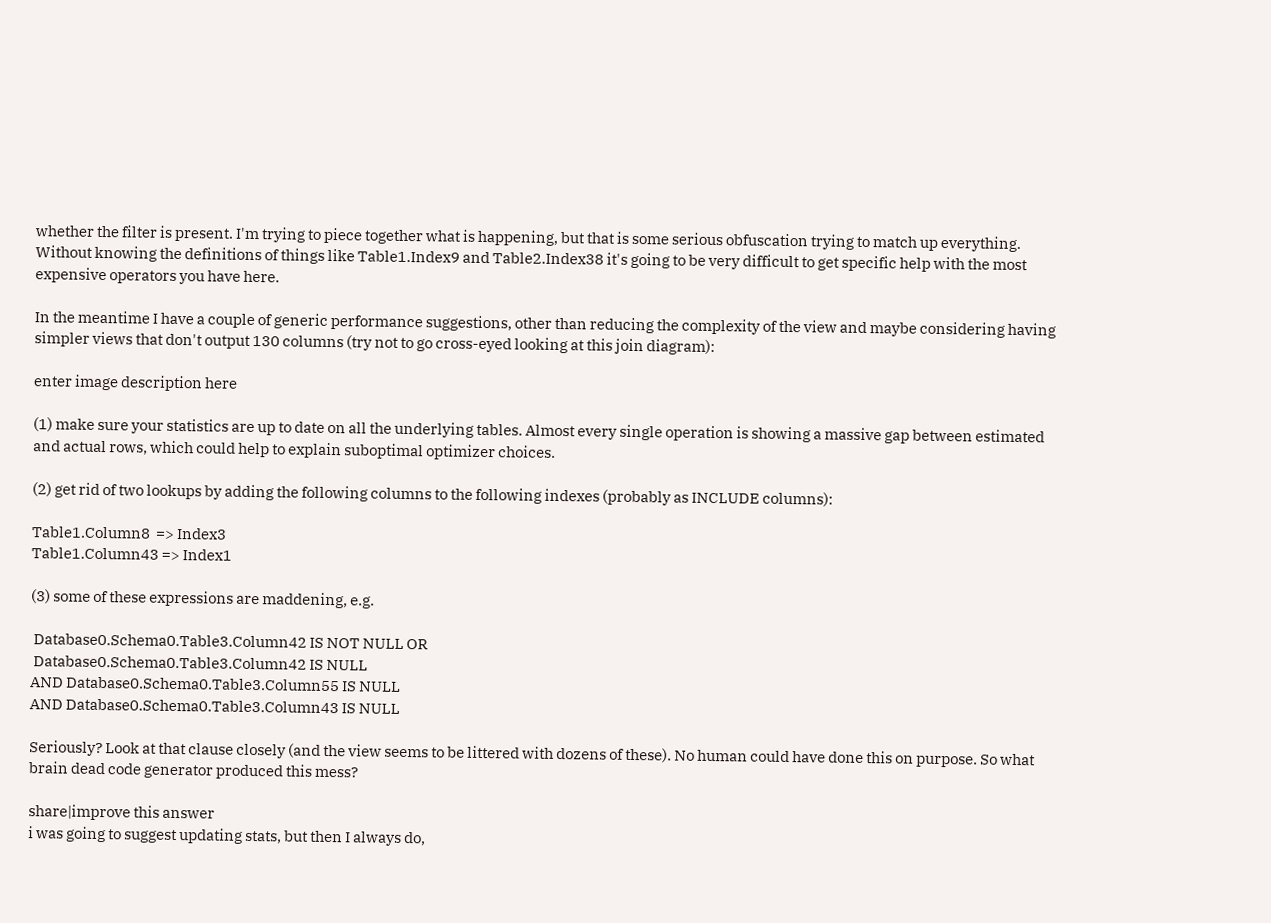whether the filter is present. I'm trying to piece together what is happening, but that is some serious obfuscation trying to match up everything. Without knowing the definitions of things like Table1.Index9 and Table2.Index38 it's going to be very difficult to get specific help with the most expensive operators you have here.

In the meantime I have a couple of generic performance suggestions, other than reducing the complexity of the view and maybe considering having simpler views that don't output 130 columns (try not to go cross-eyed looking at this join diagram):

enter image description here

(1) make sure your statistics are up to date on all the underlying tables. Almost every single operation is showing a massive gap between estimated and actual rows, which could help to explain suboptimal optimizer choices.

(2) get rid of two lookups by adding the following columns to the following indexes (probably as INCLUDE columns):

Table1.Column8  => Index3
Table1.Column43 => Index1

(3) some of these expressions are maddening, e.g.

 Database0.Schema0.Table3.Column42 IS NOT NULL OR
 Database0.Schema0.Table3.Column42 IS NULL
AND Database0.Schema0.Table3.Column55 IS NULL
AND Database0.Schema0.Table3.Column43 IS NULL

Seriously? Look at that clause closely (and the view seems to be littered with dozens of these). No human could have done this on purpose. So what brain dead code generator produced this mess?

share|improve this answer
i was going to suggest updating stats, but then I always do,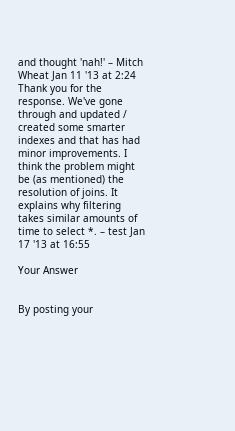and thought 'nah!' – Mitch Wheat Jan 11 '13 at 2:24
Thank you for the response. We've gone through and updated / created some smarter indexes and that has had minor improvements. I think the problem might be (as mentioned) the resolution of joins. It explains why filtering takes similar amounts of time to select *. – test Jan 17 '13 at 16:55

Your Answer


By posting your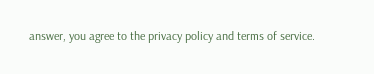answer, you agree to the privacy policy and terms of service.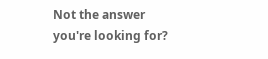Not the answer you're looking for?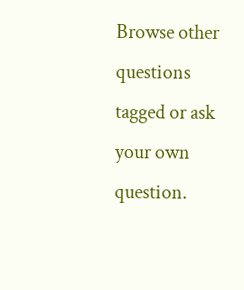Browse other questions tagged or ask your own question.